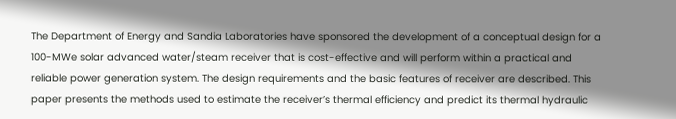The Department of Energy and Sandia Laboratories have sponsored the development of a conceptual design for a 100-MWe solar advanced water/steam receiver that is cost-effective and will perform within a practical and reliable power generation system. The design requirements and the basic features of receiver are described. This paper presents the methods used to estimate the receiver’s thermal efficiency and predict its thermal hydraulic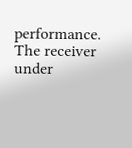performance. The receiver under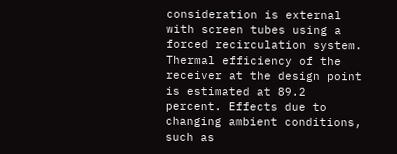consideration is external with screen tubes using a forced recirculation system. Thermal efficiency of the receiver at the design point is estimated at 89.2 percent. Effects due to changing ambient conditions, such as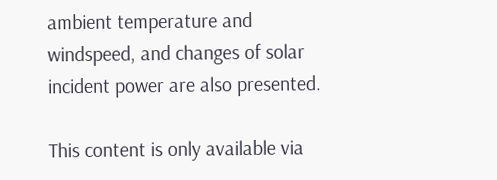ambient temperature and windspeed, and changes of solar incident power are also presented.

This content is only available via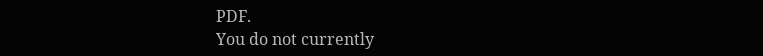PDF.
You do not currently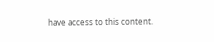have access to this content.